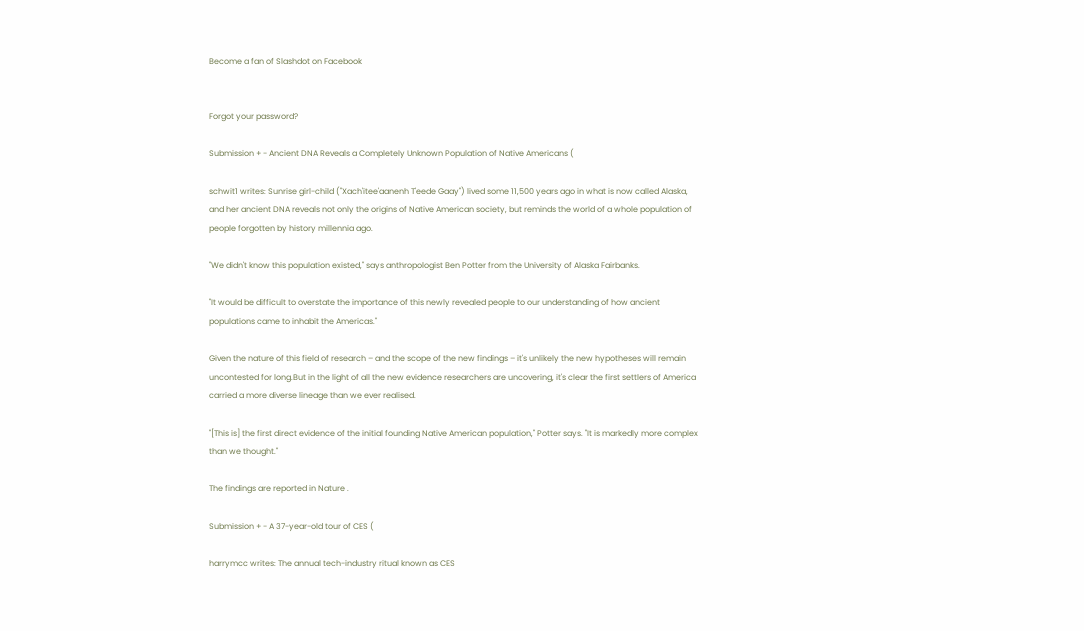Become a fan of Slashdot on Facebook


Forgot your password?

Submission + - Ancient DNA Reveals a Completely Unknown Population of Native Americans (

schwit1 writes: Sunrise girl-child ("Xach'itee'aanenh T'eede Gaay") lived some 11,500 years ago in what is now called Alaska, and her ancient DNA reveals not only the origins of Native American society, but reminds the world of a whole population of people forgotten by history millennia ago.

"We didn't know this population existed," says anthropologist Ben Potter from the University of Alaska Fairbanks.

"It would be difficult to overstate the importance of this newly revealed people to our understanding of how ancient populations came to inhabit the Americas."

Given the nature of this field of research – and the scope of the new findings – it's unlikely the new hypotheses will remain uncontested for long.But in the light of all the new evidence researchers are uncovering, it's clear the first settlers of America carried a more diverse lineage than we ever realised.

"[This is] the first direct evidence of the initial founding Native American population," Potter says. "It is markedly more complex than we thought."

The findings are reported in Nature .

Submission + - A 37-year-old tour of CES (

harrymcc writes: The annual tech-industry ritual known as CES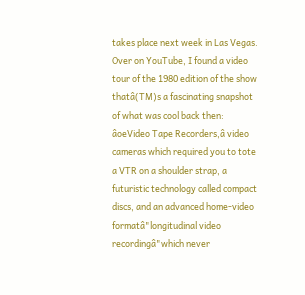takes place next week in Las Vegas. Over on YouTube, I found a video tour of the 1980 edition of the show thatâ(TM)s a fascinating snapshot of what was cool back then: âoeVideo Tape Recorders,â video cameras which required you to tote a VTR on a shoulder strap, a futuristic technology called compact discs, and an advanced home-video formatâ"longitudinal video recordingâ"which never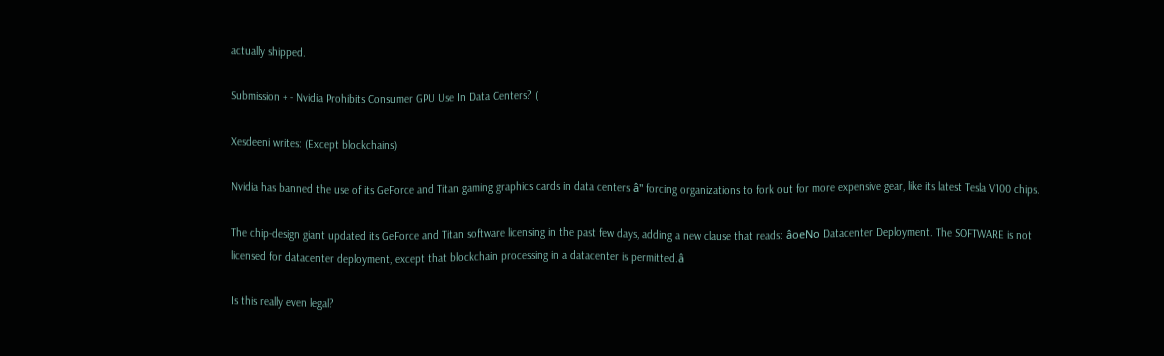actually shipped.

Submission + - Nvidia Prohibits Consumer GPU Use In Data Centers? (

Xesdeeni writes: (Except blockchains)

Nvidia has banned the use of its GeForce and Titan gaming graphics cards in data centers â" forcing organizations to fork out for more expensive gear, like its latest Tesla V100 chips.

The chip-design giant updated its GeForce and Titan software licensing in the past few days, adding a new clause that reads: âoeNo Datacenter Deployment. The SOFTWARE is not licensed for datacenter deployment, except that blockchain processing in a datacenter is permitted.â

Is this really even legal?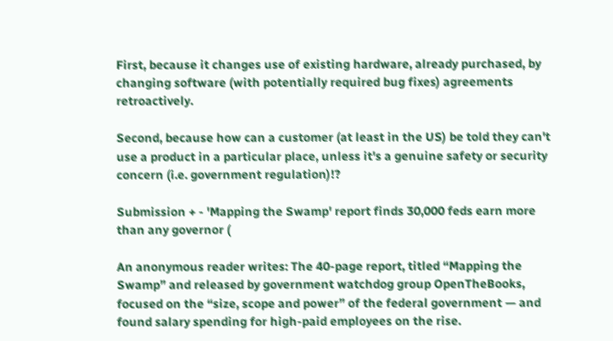First, because it changes use of existing hardware, already purchased, by changing software (with potentially required bug fixes) agreements retroactively.

Second, because how can a customer (at least in the US) be told they can't use a product in a particular place, unless it's a genuine safety or security concern (i.e. government regulation)!?

Submission + - 'Mapping the Swamp' report finds 30,000 feds earn more than any governor (

An anonymous reader writes: The 40-page report, titled “Mapping the Swamp” and released by government watchdog group OpenTheBooks, focused on the “size, scope and power” of the federal government — and found salary spending for high-paid employees on the rise.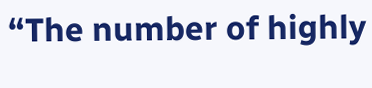“The number of highly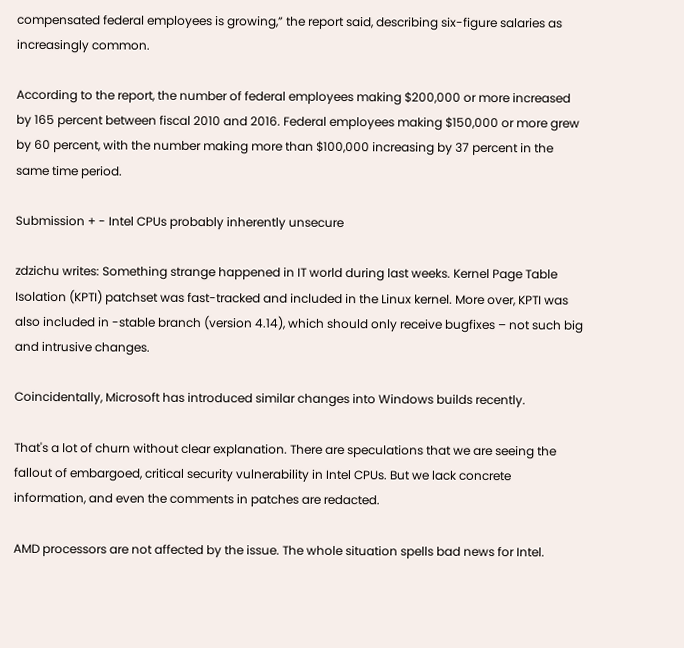compensated federal employees is growing,” the report said, describing six-figure salaries as increasingly common.

According to the report, the number of federal employees making $200,000 or more increased by 165 percent between fiscal 2010 and 2016. Federal employees making $150,000 or more grew by 60 percent, with the number making more than $100,000 increasing by 37 percent in the same time period.

Submission + - Intel CPUs probably inherently unsecure

zdzichu writes: Something strange happened in IT world during last weeks. Kernel Page Table Isolation (KPTI) patchset was fast-tracked and included in the Linux kernel. More over, KPTI was also included in -stable branch (version 4.14), which should only receive bugfixes – not such big and intrusive changes.

Coincidentally, Microsoft has introduced similar changes into Windows builds recently.

That's a lot of churn without clear explanation. There are speculations that we are seeing the fallout of embargoed, critical security vulnerability in Intel CPUs. But we lack concrete information, and even the comments in patches are redacted.

AMD processors are not affected by the issue. The whole situation spells bad news for Intel.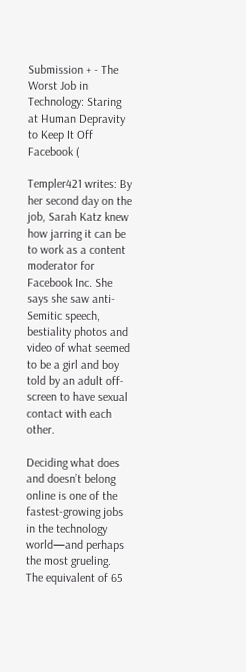Submission + - The Worst Job in Technology: Staring at Human Depravity to Keep It Off Facebook (

Templer421 writes: By her second day on the job, Sarah Katz knew how jarring it can be to work as a content moderator for Facebook Inc. She says she saw anti-Semitic speech, bestiality photos and video of what seemed to be a girl and boy told by an adult off-screen to have sexual contact with each other.

Deciding what does and doesn’t belong online is one of the fastest-growing jobs in the technology world—and perhaps the most grueling. The equivalent of 65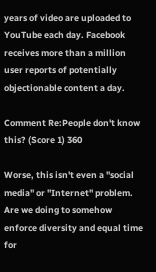years of video are uploaded to YouTube each day. Facebook receives more than a million user reports of potentially objectionable content a day.

Comment Re:People don't know this? (Score 1) 360

Worse, this isn't even a "social media" or "Internet" problem. Are we doing to somehow enforce diversity and equal time for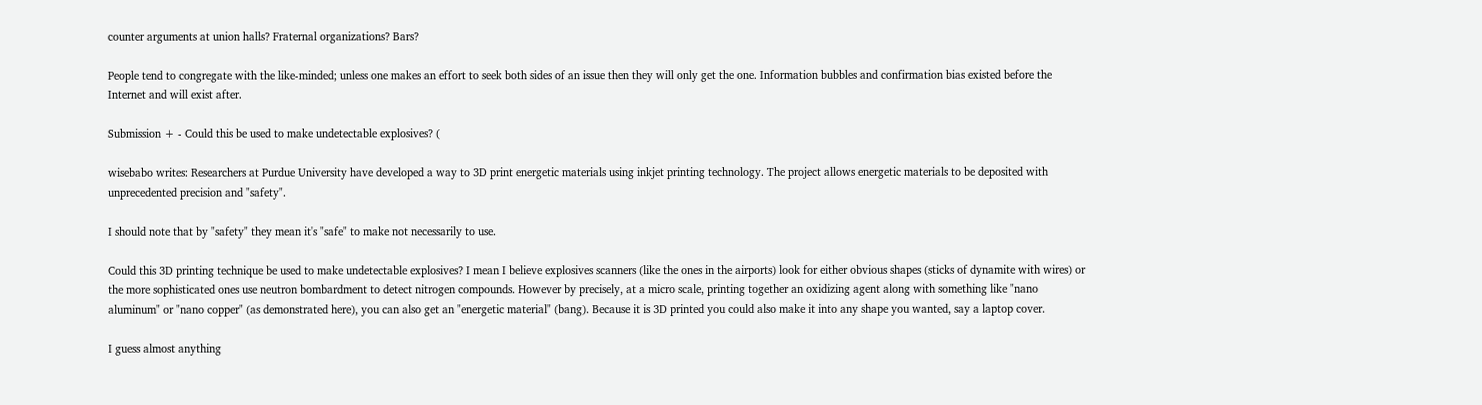counter arguments at union halls? Fraternal organizations? Bars?

People tend to congregate with the like-minded; unless one makes an effort to seek both sides of an issue then they will only get the one. Information bubbles and confirmation bias existed before the Internet and will exist after.

Submission + - Could this be used to make undetectable explosives? (

wisebabo writes: Researchers at Purdue University have developed a way to 3D print energetic materials using inkjet printing technology. The project allows energetic materials to be deposited with unprecedented precision and "safety".

I should note that by "safety" they mean it's "safe" to make not necessarily to use.

Could this 3D printing technique be used to make undetectable explosives? I mean I believe explosives scanners (like the ones in the airports) look for either obvious shapes (sticks of dynamite with wires) or the more sophisticated ones use neutron bombardment to detect nitrogen compounds. However by precisely, at a micro scale, printing together an oxidizing agent along with something like "nano aluminum" or "nano copper" (as demonstrated here), you can also get an "energetic material" (bang). Because it is 3D printed you could also make it into any shape you wanted, say a laptop cover.

I guess almost anything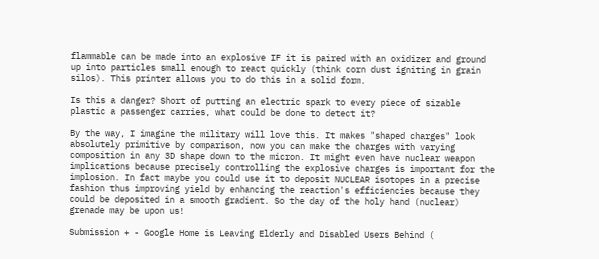flammable can be made into an explosive IF it is paired with an oxidizer and ground up into particles small enough to react quickly (think corn dust igniting in grain silos). This printer allows you to do this in a solid form.

Is this a danger? Short of putting an electric spark to every piece of sizable plastic a passenger carries, what could be done to detect it?

By the way, I imagine the military will love this. It makes "shaped charges" look absolutely primitive by comparison, now you can make the charges with varying composition in any 3D shape down to the micron. It might even have nuclear weapon implications because precisely controlling the explosive charges is important for the implosion. In fact maybe you could use it to deposit NUCLEAR isotopes in a precise fashion thus improving yield by enhancing the reaction's efficiencies because they could be deposited in a smooth gradient. So the day of the holy hand (nuclear) grenade may be upon us!

Submission + - Google Home is Leaving Elderly and Disabled Users Behind (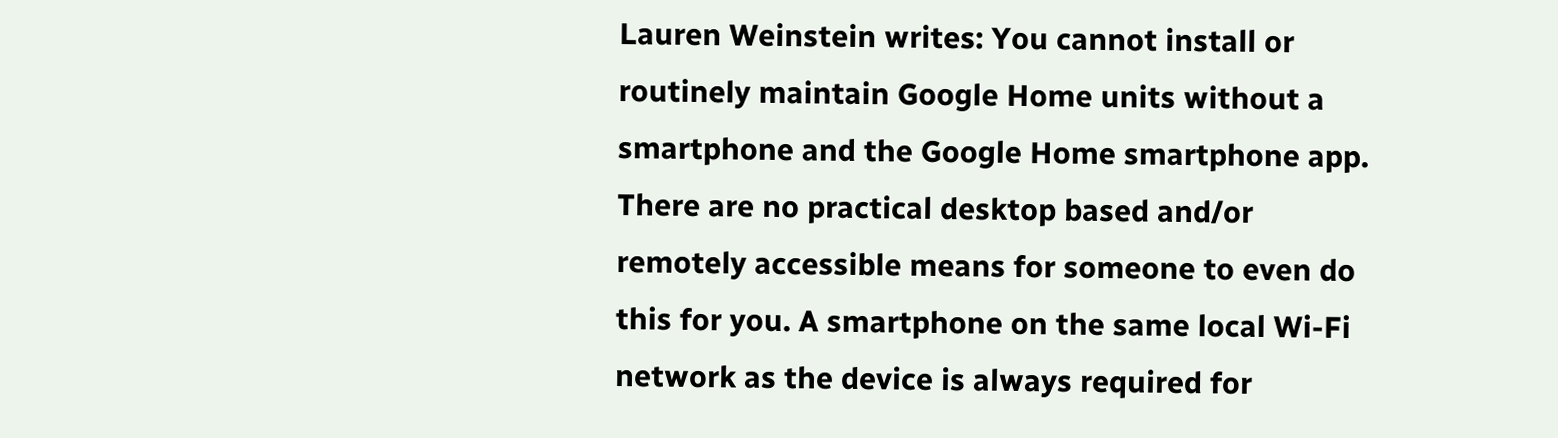Lauren Weinstein writes: You cannot install or routinely maintain Google Home units without a smartphone and the Google Home smartphone app. There are no practical desktop based and/or remotely accessible means for someone to even do this for you. A smartphone on the same local Wi-Fi network as the device is always required for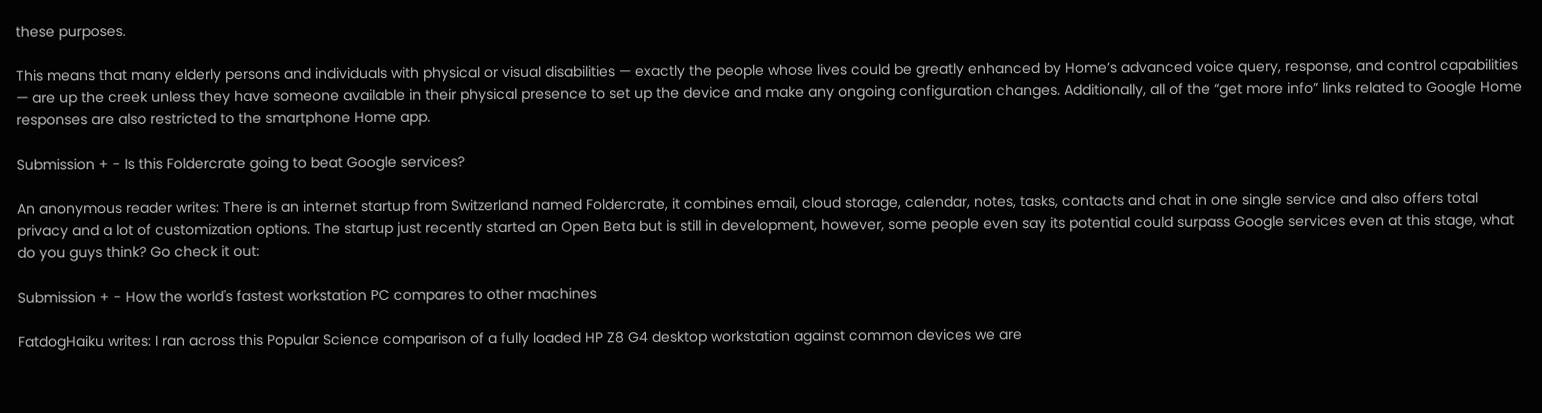these purposes.

This means that many elderly persons and individuals with physical or visual disabilities — exactly the people whose lives could be greatly enhanced by Home’s advanced voice query, response, and control capabilities — are up the creek unless they have someone available in their physical presence to set up the device and make any ongoing configuration changes. Additionally, all of the “get more info” links related to Google Home responses are also restricted to the smartphone Home app.

Submission + - Is this Foldercrate going to beat Google services?

An anonymous reader writes: There is an internet startup from Switzerland named Foldercrate, it combines email, cloud storage, calendar, notes, tasks, contacts and chat in one single service and also offers total privacy and a lot of customization options. The startup just recently started an Open Beta but is still in development, however, some people even say its potential could surpass Google services even at this stage, what do you guys think? Go check it out:

Submission + - How the world's fastest workstation PC compares to other machines

FatdogHaiku writes: I ran across this Popular Science comparison of a fully loaded HP Z8 G4 desktop workstation against common devices we are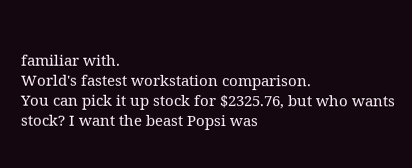familiar with.
World's fastest workstation comparison.
You can pick it up stock for $2325.76, but who wants stock? I want the beast Popsi was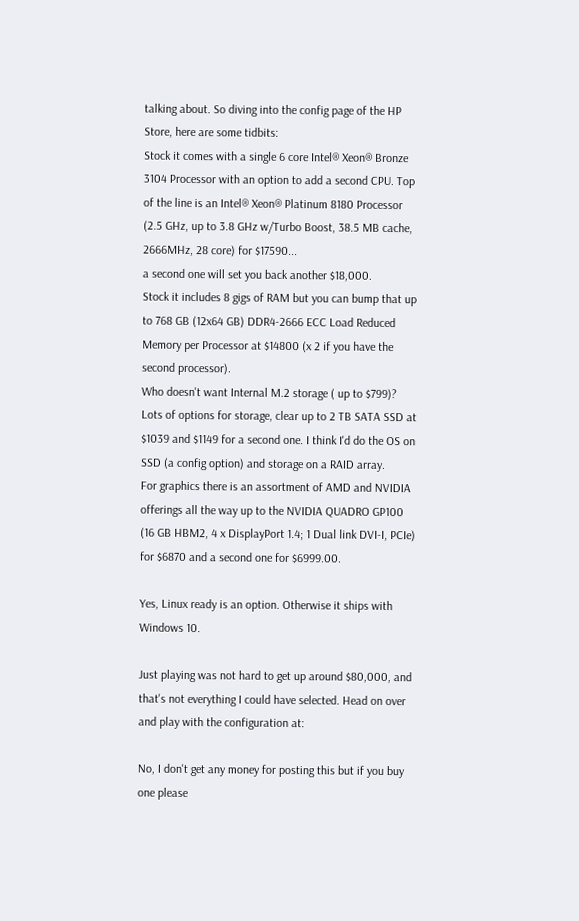talking about. So diving into the config page of the HP Store, here are some tidbits:
Stock it comes with a single 6 core Intel® Xeon® Bronze 3104 Processor with an option to add a second CPU. Top of the line is an Intel® Xeon® Platinum 8180 Processor (2.5 GHz, up to 3.8 GHz w/Turbo Boost, 38.5 MB cache, 2666MHz, 28 core) for $17590...
a second one will set you back another $18,000.
Stock it includes 8 gigs of RAM but you can bump that up to 768 GB (12x64 GB) DDR4-2666 ECC Load Reduced Memory per Processor at $14800 (x 2 if you have the second processor).
Who doesn't want Internal M.2 storage ( up to $799)? Lots of options for storage, clear up to 2 TB SATA SSD at $1039 and $1149 for a second one. I think I'd do the OS on SSD (a config option) and storage on a RAID array.
For graphics there is an assortment of AMD and NVIDIA offerings all the way up to the NVIDIA QUADRO GP100 (16 GB HBM2, 4 x DisplayPort 1.4; 1 Dual link DVI-I, PCIe) for $6870 and a second one for $6999.00.

Yes, Linux ready is an option. Otherwise it ships with Windows 10.

Just playing was not hard to get up around $80,000, and that's not everything I could have selected. Head on over and play with the configuration at:

No, I don't get any money for posting this but if you buy one please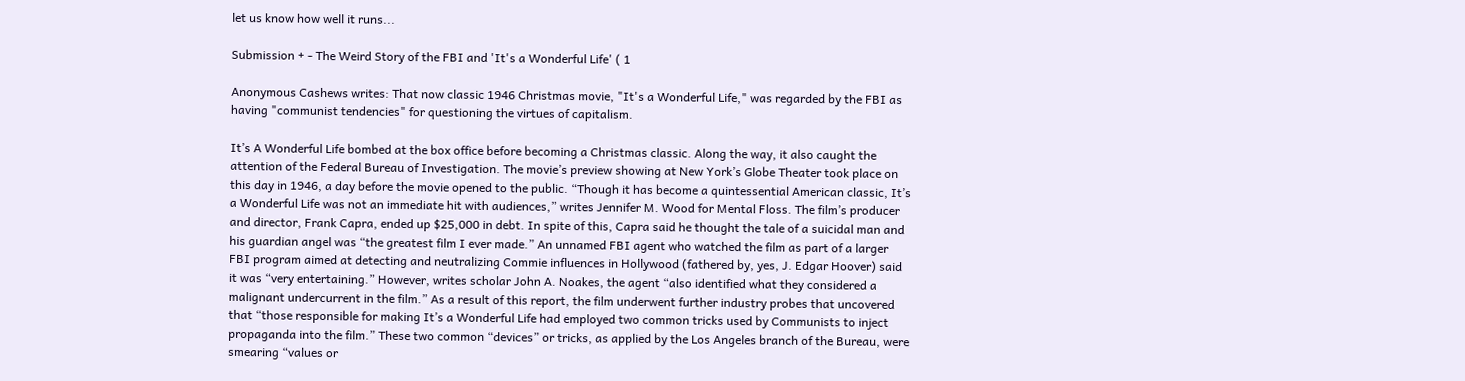let us know how well it runs...

Submission + - The Weird Story of the FBI and 'It's a Wonderful Life' ( 1

Anonymous Cashews writes: That now classic 1946 Christmas movie, "It's a Wonderful Life," was regarded by the FBI as having "communist tendencies" for questioning the virtues of capitalism.

It’s A Wonderful Life bombed at the box office before becoming a Christmas classic. Along the way, it also caught the attention of the Federal Bureau of Investigation. The movie’s preview showing at New York’s Globe Theater took place on this day in 1946, a day before the movie opened to the public. “Though it has become a quintessential American classic, It’s a Wonderful Life was not an immediate hit with audiences,” writes Jennifer M. Wood for Mental Floss. The film’s producer and director, Frank Capra, ended up $25,000 in debt. In spite of this, Capra said he thought the tale of a suicidal man and his guardian angel was “the greatest film I ever made.” An unnamed FBI agent who watched the film as part of a larger FBI program aimed at detecting and neutralizing Commie influences in Hollywood (fathered by, yes, J. Edgar Hoover) said it was “very entertaining.” However, writes scholar John A. Noakes, the agent “also identified what they considered a malignant undercurrent in the film.” As a result of this report, the film underwent further industry probes that uncovered that “those responsible for making It’s a Wonderful Life had employed two common tricks used by Communists to inject propaganda into the film.” These two common “devices” or tricks, as applied by the Los Angeles branch of the Bureau, were smearing “values or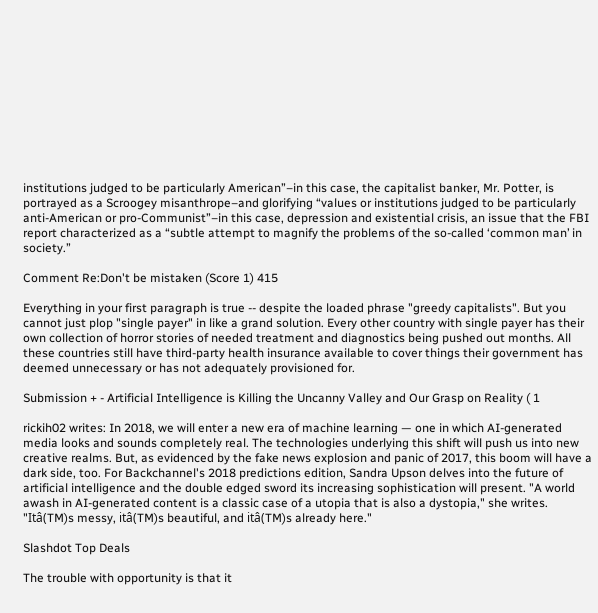institutions judged to be particularly American”–in this case, the capitalist banker, Mr. Potter, is portrayed as a Scroogey misanthrope–and glorifying “values or institutions judged to be particularly anti-American or pro-Communist”–in this case, depression and existential crisis, an issue that the FBI report characterized as a “subtle attempt to magnify the problems of the so-called ‘common man’ in society.”

Comment Re:Don't be mistaken (Score 1) 415

Everything in your first paragraph is true -- despite the loaded phrase "greedy capitalists". But you cannot just plop "single payer" in like a grand solution. Every other country with single payer has their own collection of horror stories of needed treatment and diagnostics being pushed out months. All these countries still have third-party health insurance available to cover things their government has deemed unnecessary or has not adequately provisioned for.

Submission + - Artificial Intelligence is Killing the Uncanny Valley and Our Grasp on Reality ( 1

rickih02 writes: In 2018, we will enter a new era of machine learning — one in which AI-generated media looks and sounds completely real. The technologies underlying this shift will push us into new creative realms. But, as evidenced by the fake news explosion and panic of 2017, this boom will have a dark side, too. For Backchannel's 2018 predictions edition, Sandra Upson delves into the future of artificial intelligence and the double edged sword its increasing sophistication will present. "A world awash in AI-generated content is a classic case of a utopia that is also a dystopia," she writes. "Itâ(TM)s messy, itâ(TM)s beautiful, and itâ(TM)s already here."

Slashdot Top Deals

The trouble with opportunity is that it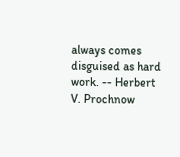always comes disguised as hard work. -- Herbert V. Prochnow